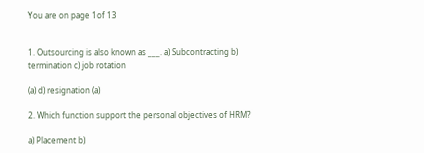You are on page 1of 13


1. Outsourcing is also known as ___. a) Subcontracting b) termination c) job rotation

(a) d) resignation (a)

2. Which function support the personal objectives of HRM?

a) Placement b)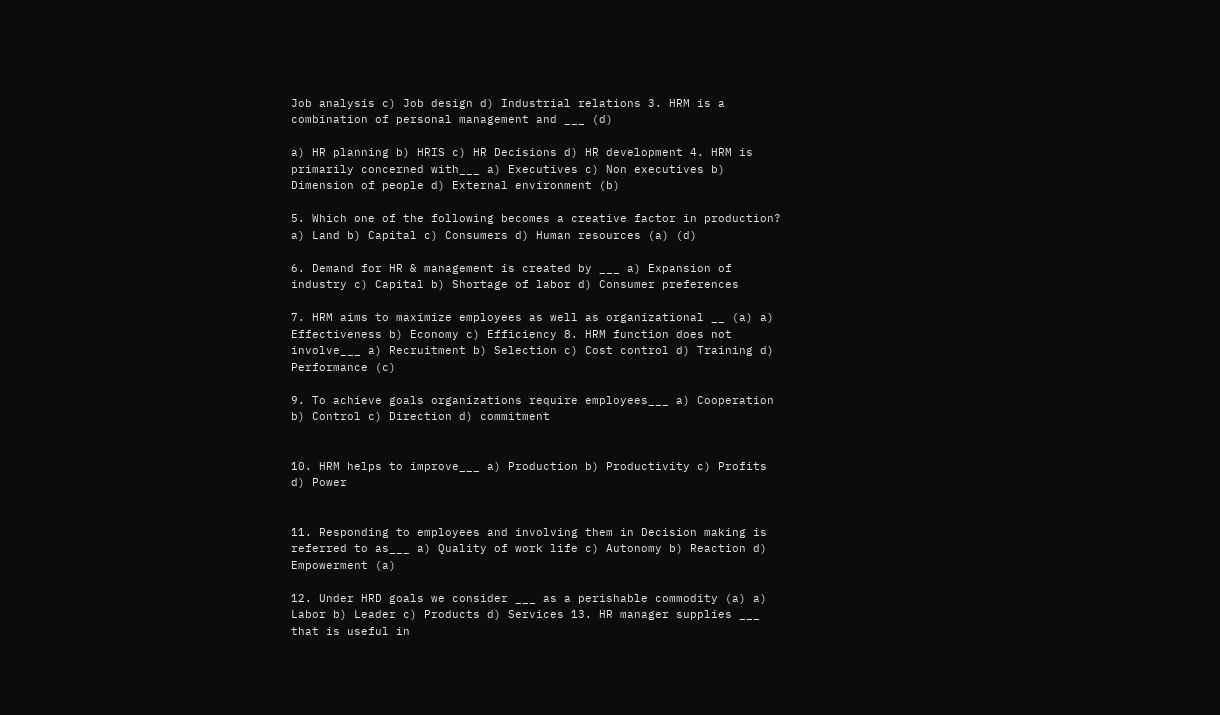Job analysis c) Job design d) Industrial relations 3. HRM is a combination of personal management and ___ (d)

a) HR planning b) HRIS c) HR Decisions d) HR development 4. HRM is primarily concerned with___ a) Executives c) Non executives b) Dimension of people d) External environment (b)

5. Which one of the following becomes a creative factor in production? a) Land b) Capital c) Consumers d) Human resources (a) (d)

6. Demand for HR & management is created by ___ a) Expansion of industry c) Capital b) Shortage of labor d) Consumer preferences

7. HRM aims to maximize employees as well as organizational __ (a) a) Effectiveness b) Economy c) Efficiency 8. HRM function does not involve___ a) Recruitment b) Selection c) Cost control d) Training d) Performance (c)

9. To achieve goals organizations require employees___ a) Cooperation b) Control c) Direction d) commitment


10. HRM helps to improve___ a) Production b) Productivity c) Profits d) Power


11. Responding to employees and involving them in Decision making is referred to as___ a) Quality of work life c) Autonomy b) Reaction d) Empowerment (a)

12. Under HRD goals we consider ___ as a perishable commodity (a) a) Labor b) Leader c) Products d) Services 13. HR manager supplies ___ that is useful in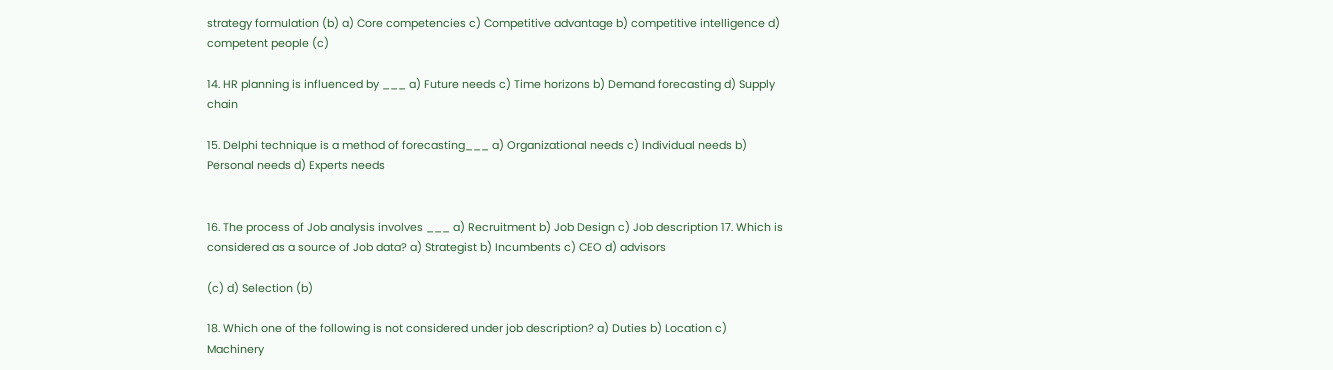strategy formulation (b) a) Core competencies c) Competitive advantage b) competitive intelligence d) competent people (c)

14. HR planning is influenced by ___ a) Future needs c) Time horizons b) Demand forecasting d) Supply chain

15. Delphi technique is a method of forecasting___ a) Organizational needs c) Individual needs b) Personal needs d) Experts needs


16. The process of Job analysis involves ___ a) Recruitment b) Job Design c) Job description 17. Which is considered as a source of Job data? a) Strategist b) Incumbents c) CEO d) advisors

(c) d) Selection (b)

18. Which one of the following is not considered under job description? a) Duties b) Location c) Machinery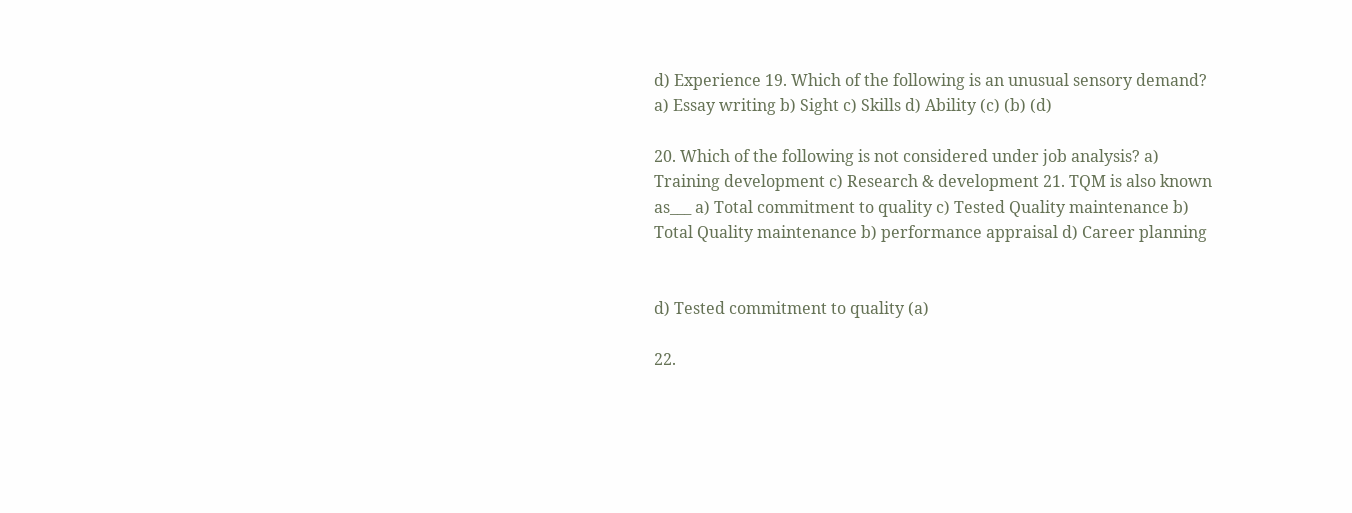d) Experience 19. Which of the following is an unusual sensory demand? a) Essay writing b) Sight c) Skills d) Ability (c) (b) (d)

20. Which of the following is not considered under job analysis? a) Training development c) Research & development 21. TQM is also known as___ a) Total commitment to quality c) Tested Quality maintenance b) Total Quality maintenance b) performance appraisal d) Career planning


d) Tested commitment to quality (a)

22.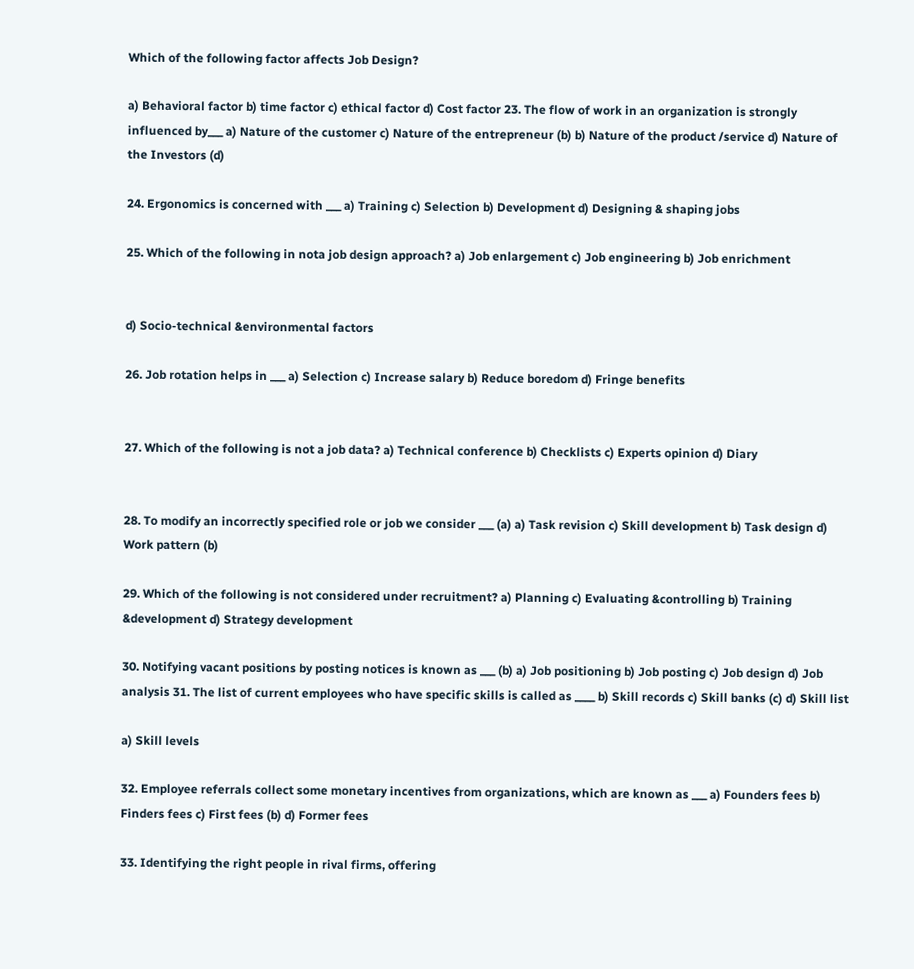Which of the following factor affects Job Design?

a) Behavioral factor b) time factor c) ethical factor d) Cost factor 23. The flow of work in an organization is strongly influenced by___ a) Nature of the customer c) Nature of the entrepreneur (b) b) Nature of the product /service d) Nature of the Investors (d)

24. Ergonomics is concerned with ___ a) Training c) Selection b) Development d) Designing & shaping jobs

25. Which of the following in nota job design approach? a) Job enlargement c) Job engineering b) Job enrichment


d) Socio-technical &environmental factors

26. Job rotation helps in ___ a) Selection c) Increase salary b) Reduce boredom d) Fringe benefits


27. Which of the following is not a job data? a) Technical conference b) Checklists c) Experts opinion d) Diary


28. To modify an incorrectly specified role or job we consider ___ (a) a) Task revision c) Skill development b) Task design d) Work pattern (b)

29. Which of the following is not considered under recruitment? a) Planning c) Evaluating &controlling b) Training &development d) Strategy development

30. Notifying vacant positions by posting notices is known as ___ (b) a) Job positioning b) Job posting c) Job design d) Job analysis 31. The list of current employees who have specific skills is called as ____ b) Skill records c) Skill banks (c) d) Skill list

a) Skill levels

32. Employee referrals collect some monetary incentives from organizations, which are known as ___ a) Founders fees b) Finders fees c) First fees (b) d) Former fees

33. Identifying the right people in rival firms, offering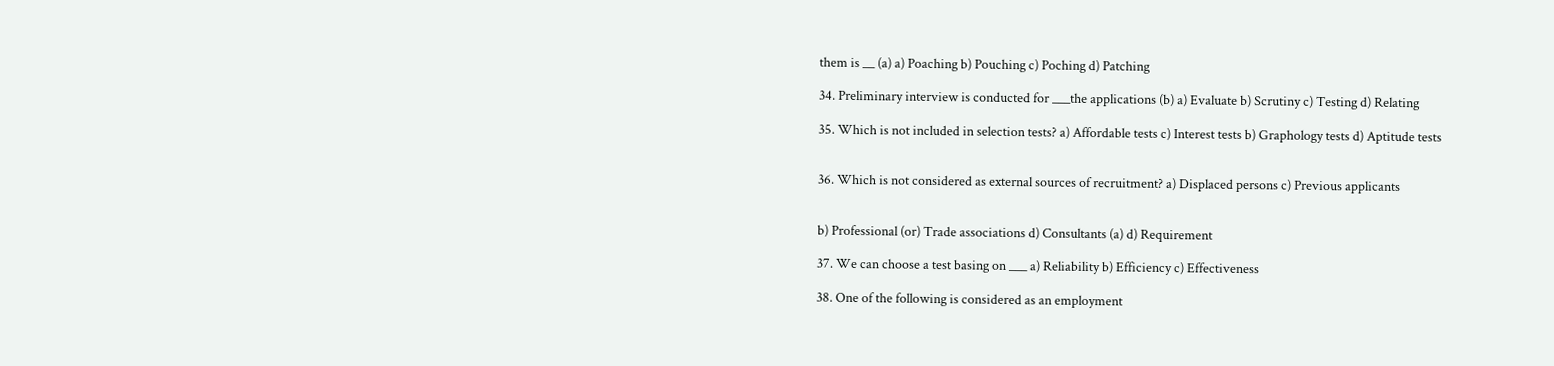them is __ (a) a) Poaching b) Pouching c) Poching d) Patching

34. Preliminary interview is conducted for ___the applications (b) a) Evaluate b) Scrutiny c) Testing d) Relating

35. Which is not included in selection tests? a) Affordable tests c) Interest tests b) Graphology tests d) Aptitude tests


36. Which is not considered as external sources of recruitment? a) Displaced persons c) Previous applicants


b) Professional (or) Trade associations d) Consultants (a) d) Requirement

37. We can choose a test basing on ___ a) Reliability b) Efficiency c) Effectiveness

38. One of the following is considered as an employment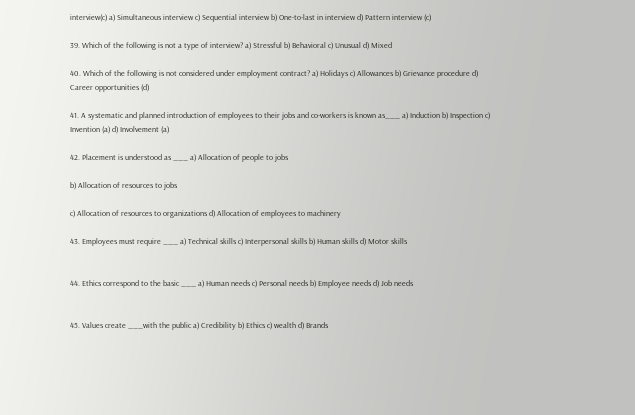interview(c) a) Simultaneous interview c) Sequential interview b) One-to-last in interview d) Pattern interview (c)

39. Which of the following is not a type of interview? a) Stressful b) Behavioral c) Unusual d) Mixed

40. Which of the following is not considered under employment contract? a) Holidays c) Allowances b) Grievance procedure d) Career opportunities (d)

41. A systematic and planned introduction of employees to their jobs and co-workers is known as___ a) Induction b) Inspection c) Invention (a) d) Involvement (a)

42. Placement is understood as ___ a) Allocation of people to jobs

b) Allocation of resources to jobs

c) Allocation of resources to organizations d) Allocation of employees to machinery

43. Employees must require ___ a) Technical skills c) Interpersonal skills b) Human skills d) Motor skills


44. Ethics correspond to the basic ___ a) Human needs c) Personal needs b) Employee needs d) Job needs


45. Values create ___with the public a) Credibility b) Ethics c) wealth d) Brands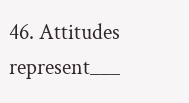46. Attitudes represent___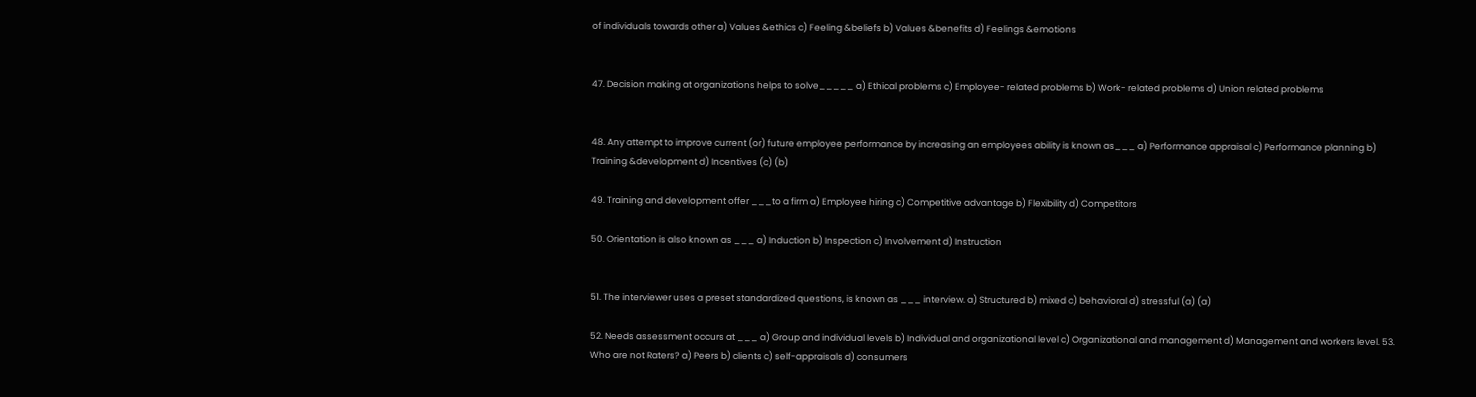of individuals towards other a) Values &ethics c) Feeling &beliefs b) Values &benefits d) Feelings &emotions


47. Decision making at organizations helps to solve_____ a) Ethical problems c) Employee- related problems b) Work- related problems d) Union related problems


48. Any attempt to improve current (or) future employee performance by increasing an employees ability is known as___ a) Performance appraisal c) Performance planning b) Training &development d) Incentives (c) (b)

49. Training and development offer ___to a firm a) Employee hiring c) Competitive advantage b) Flexibility d) Competitors

50. Orientation is also known as ___ a) Induction b) Inspection c) Involvement d) Instruction


51. The interviewer uses a preset standardized questions, is known as ___ interview. a) Structured b) mixed c) behavioral d) stressful (a) (a)

52. Needs assessment occurs at ___ a) Group and individual levels b) Individual and organizational level c) Organizational and management d) Management and workers level. 53. Who are not Raters? a) Peers b) clients c) self-appraisals d) consumers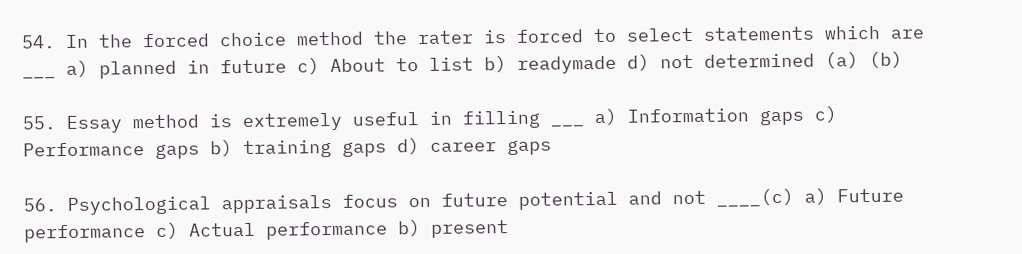54. In the forced choice method the rater is forced to select statements which are ___ a) planned in future c) About to list b) readymade d) not determined (a) (b)

55. Essay method is extremely useful in filling ___ a) Information gaps c) Performance gaps b) training gaps d) career gaps

56. Psychological appraisals focus on future potential and not ____(c) a) Future performance c) Actual performance b) present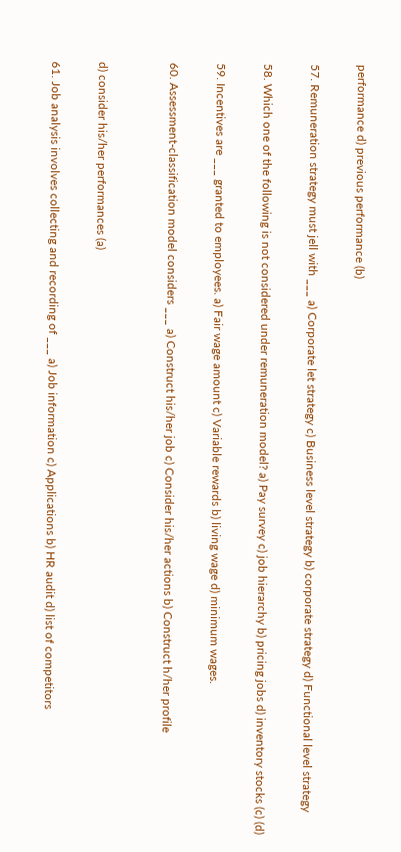performance d) previous performance (b)

57. Remuneration strategy must jell with ___ a) Corporate let strategy c) Business level strategy b) corporate strategy d) Functional level strategy

58. Which one of the following is not considered under remuneration model? a) Pay survey c) job hierarchy b) pricing jobs d) inventory stocks (c) (d)

59. Incentives are ___ granted to employees. a) Fair wage amount c) Variable rewards b) living wage d) minimum wages.

60. Assessment-classification model considers ___ a) Construct his/her job c) Consider his/her actions b) Construct h/her profile


d) consider his/her performances (a)

61. Job analysis involves collecting and recording of ___ a) Job information c) Applications b) HR audit d) list of competitors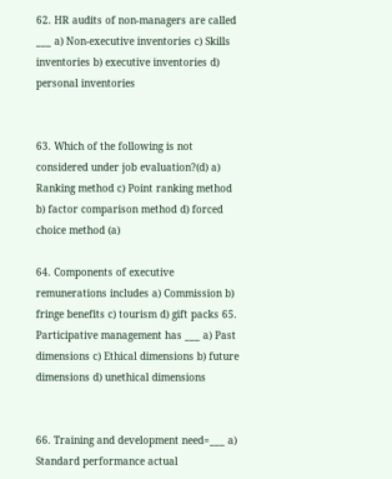62. HR audits of non-managers are called ___ a) Non-executive inventories c) Skills inventories b) executive inventories d) personal inventories


63. Which of the following is not considered under job evaluation?(d) a) Ranking method c) Point ranking method b) factor comparison method d) forced choice method (a)

64. Components of executive remunerations includes a) Commission b) fringe benefits c) tourism d) gift packs 65. Participative management has ___ a) Past dimensions c) Ethical dimensions b) future dimensions d) unethical dimensions


66. Training and development need=___ a) Standard performance actual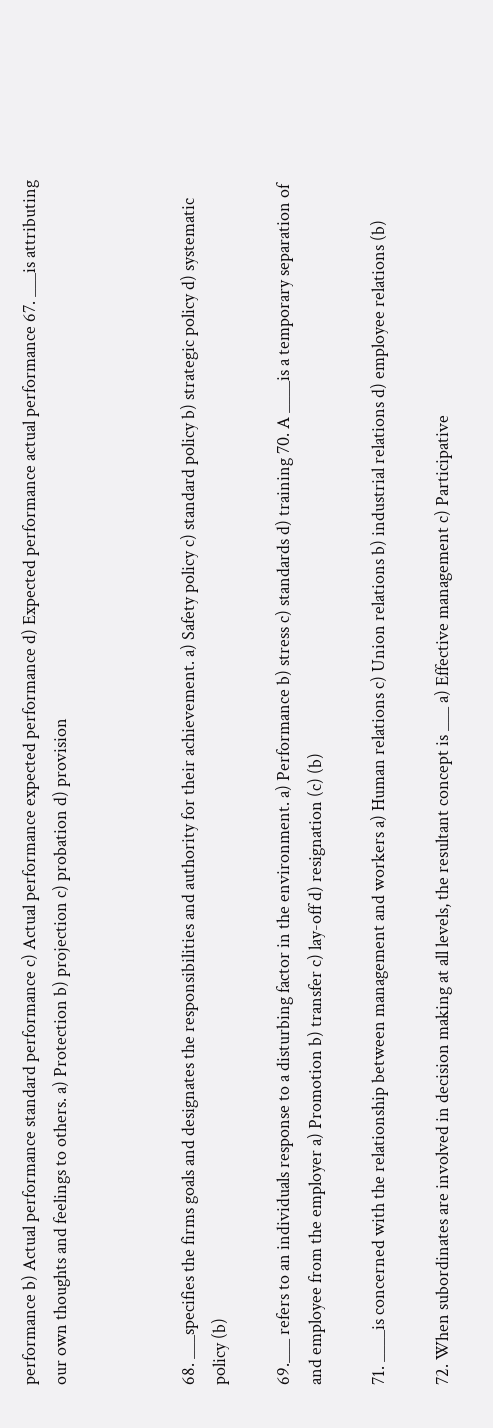performance b) Actual performance standard performance c) Actual performance expected performance d) Expected performance actual performance 67. ___is attributing our own thoughts and feelings to others. a) Protection b) projection c) probation d) provision



68. ___specifies the firms goals and designates the responsibilities and authority for their achievement. a) Safety policy c) standard policy b) strategic policy d) systematic policy (b)

69.___ refers to an individuals response to a disturbing factor in the environment. a) Performance b) stress c) standards d) training 70. A ____is a temporary separation of and employee from the employer a) Promotion b) transfer c) lay-off d) resignation (c) (b)

71. ____is concerned with the relationship between management and workers a) Human relations c) Union relations b) industrial relations d) employee relations (b)

72. When subordinates are involved in decision making at all levels, the resultant concept is ___ a) Effective management c) Participative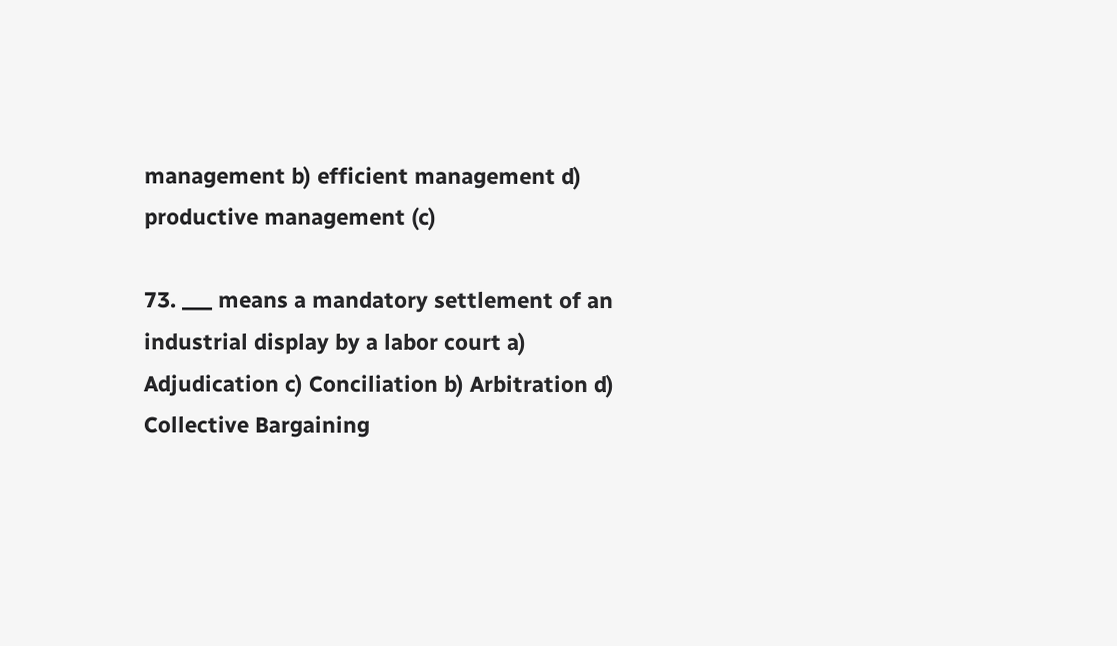management b) efficient management d) productive management (c)

73. ___ means a mandatory settlement of an industrial display by a labor court a) Adjudication c) Conciliation b) Arbitration d) Collective Bargaining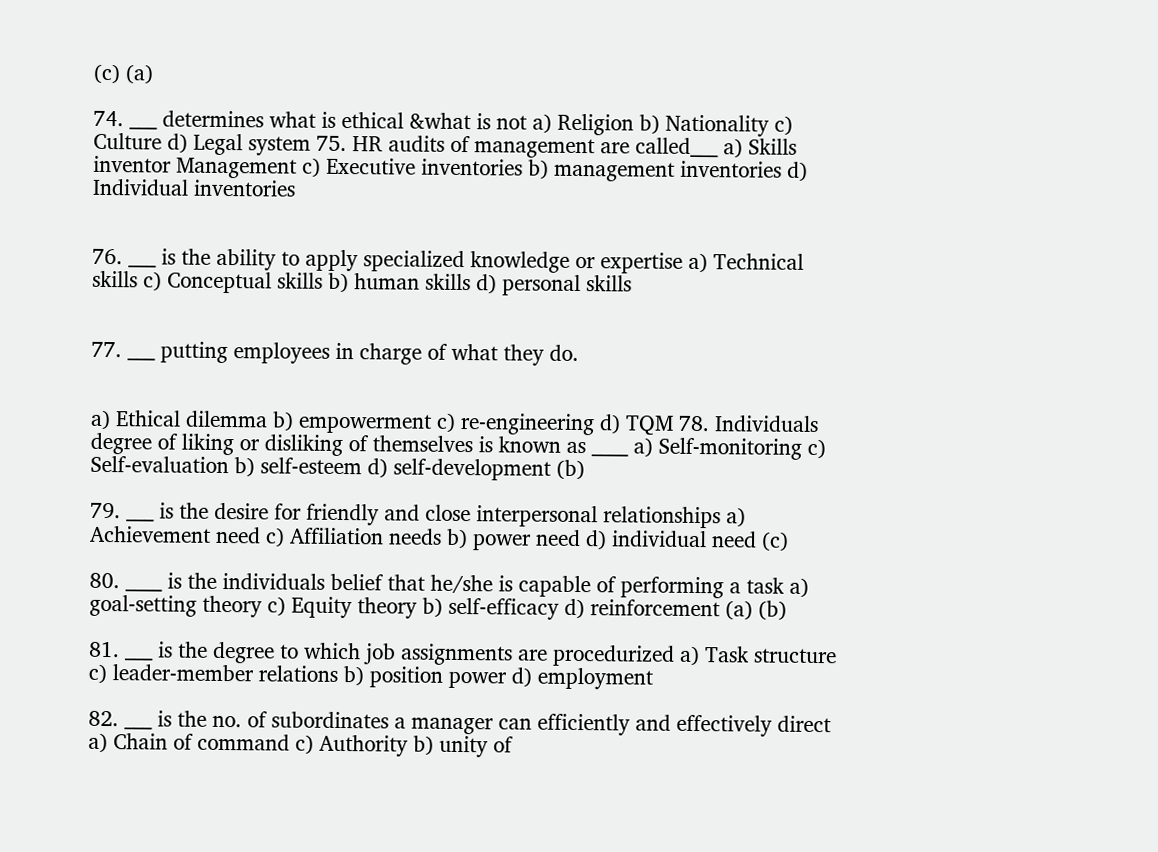(c) (a)

74. ___ determines what is ethical &what is not a) Religion b) Nationality c) Culture d) Legal system 75. HR audits of management are called___ a) Skills inventor Management c) Executive inventories b) management inventories d) Individual inventories


76. ___ is the ability to apply specialized knowledge or expertise a) Technical skills c) Conceptual skills b) human skills d) personal skills


77. ___ putting employees in charge of what they do.


a) Ethical dilemma b) empowerment c) re-engineering d) TQM 78. Individuals degree of liking or disliking of themselves is known as ____ a) Self-monitoring c) Self-evaluation b) self-esteem d) self-development (b)

79. ___ is the desire for friendly and close interpersonal relationships a) Achievement need c) Affiliation needs b) power need d) individual need (c)

80. ____ is the individuals belief that he/she is capable of performing a task a) goal-setting theory c) Equity theory b) self-efficacy d) reinforcement (a) (b)

81. ___ is the degree to which job assignments are procedurized a) Task structure c) leader-member relations b) position power d) employment

82. ___ is the no. of subordinates a manager can efficiently and effectively direct a) Chain of command c) Authority b) unity of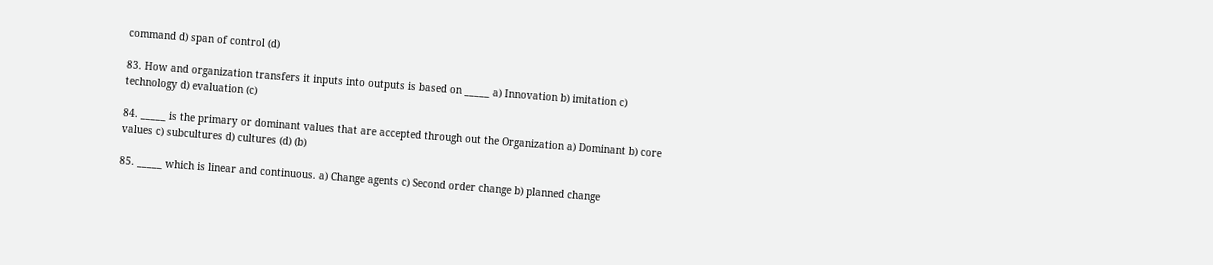command d) span of control (d)

83. How and organization transfers it inputs into outputs is based on _____ a) Innovation b) imitation c) technology d) evaluation (c)

84. _____ is the primary or dominant values that are accepted through out the Organization a) Dominant b) core values c) subcultures d) cultures (d) (b)

85. _____ which is linear and continuous. a) Change agents c) Second order change b) planned change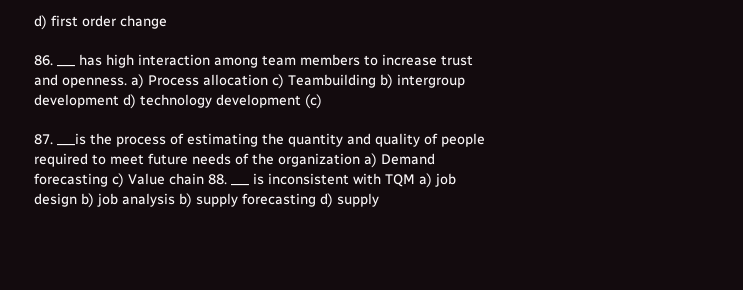d) first order change

86. ___ has high interaction among team members to increase trust and openness. a) Process allocation c) Teambuilding b) intergroup development d) technology development (c)

87. ___is the process of estimating the quantity and quality of people required to meet future needs of the organization a) Demand forecasting c) Value chain 88. ___ is inconsistent with TQM a) job design b) job analysis b) supply forecasting d) supply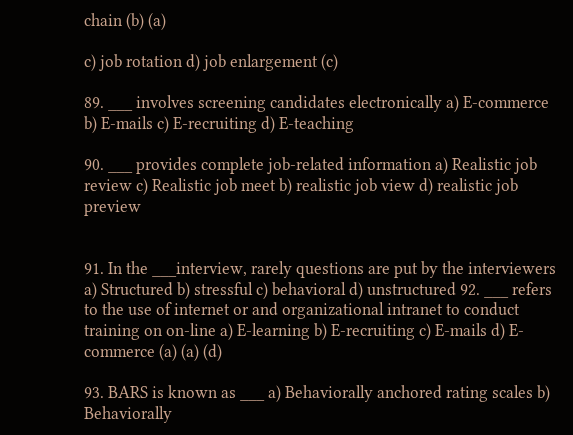chain (b) (a)

c) job rotation d) job enlargement (c)

89. ___ involves screening candidates electronically a) E-commerce b) E-mails c) E-recruiting d) E-teaching

90. ___ provides complete job-related information a) Realistic job review c) Realistic job meet b) realistic job view d) realistic job preview


91. In the ___interview, rarely questions are put by the interviewers a) Structured b) stressful c) behavioral d) unstructured 92. ___ refers to the use of internet or and organizational intranet to conduct training on on-line a) E-learning b) E-recruiting c) E-mails d) E-commerce (a) (a) (d)

93. BARS is known as ___ a) Behaviorally anchored rating scales b) Behaviorally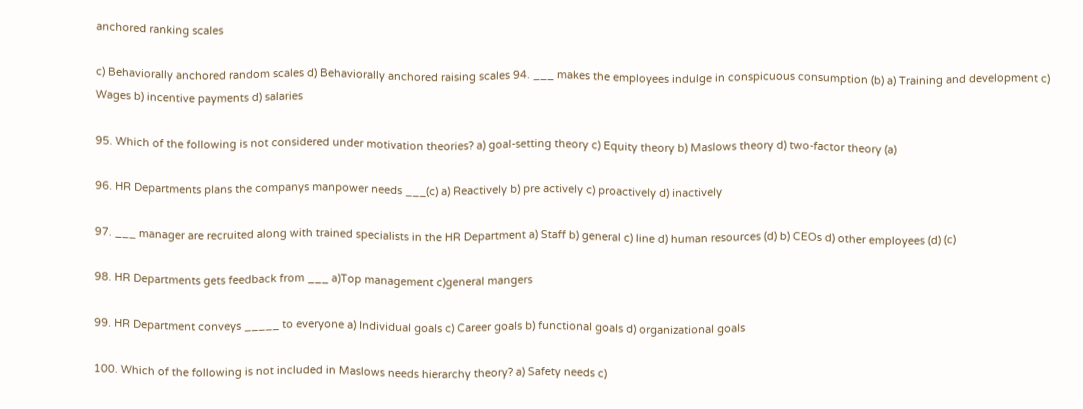anchored ranking scales

c) Behaviorally anchored random scales d) Behaviorally anchored raising scales 94. ___ makes the employees indulge in conspicuous consumption (b) a) Training and development c) Wages b) incentive payments d) salaries

95. Which of the following is not considered under motivation theories? a) goal-setting theory c) Equity theory b) Maslows theory d) two-factor theory (a)

96. HR Departments plans the companys manpower needs ___(c) a) Reactively b) pre actively c) proactively d) inactively

97. ___ manager are recruited along with trained specialists in the HR Department a) Staff b) general c) line d) human resources (d) b) CEOs d) other employees (d) (c)

98. HR Departments gets feedback from ___ a)Top management c)general mangers

99. HR Department conveys _____ to everyone a) Individual goals c) Career goals b) functional goals d) organizational goals

100. Which of the following is not included in Maslows needs hierarchy theory? a) Safety needs c)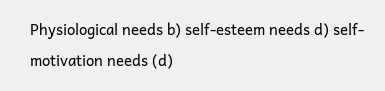Physiological needs b) self-esteem needs d) self- motivation needs (d)